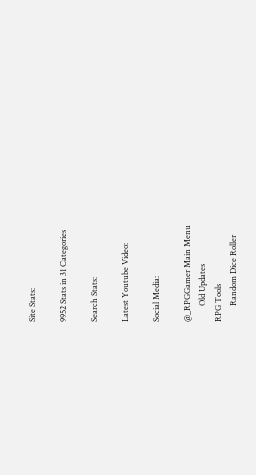Site Stats:

9952 Stats in 31 Categories

Search Stats:

Latest Youtube Video:

Social Media:

@_RPGGamer Main Menu
        Old Updates
RPG Tools
        Random Dice Roller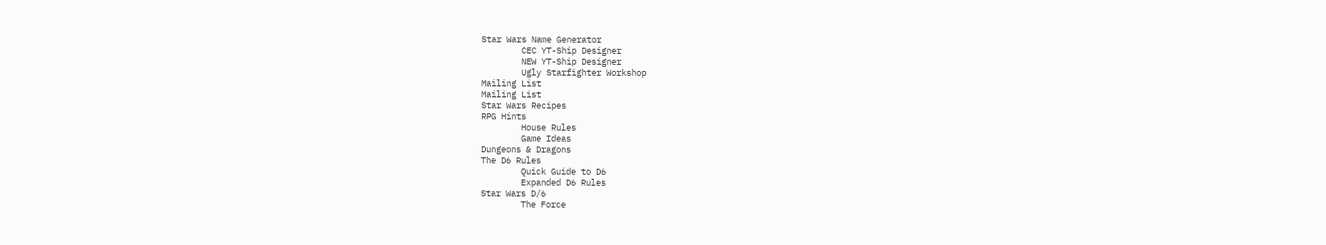Star Wars Name Generator
        CEC YT-Ship Designer
        NEW YT-Ship Designer
        Ugly Starfighter Workshop
Mailing List
Mailing List
Star Wars Recipes
RPG Hints
        House Rules
        Game Ideas
Dungeons & Dragons
The D6 Rules
        Quick Guide to D6
        Expanded D6 Rules
Star Wars D/6
        The Force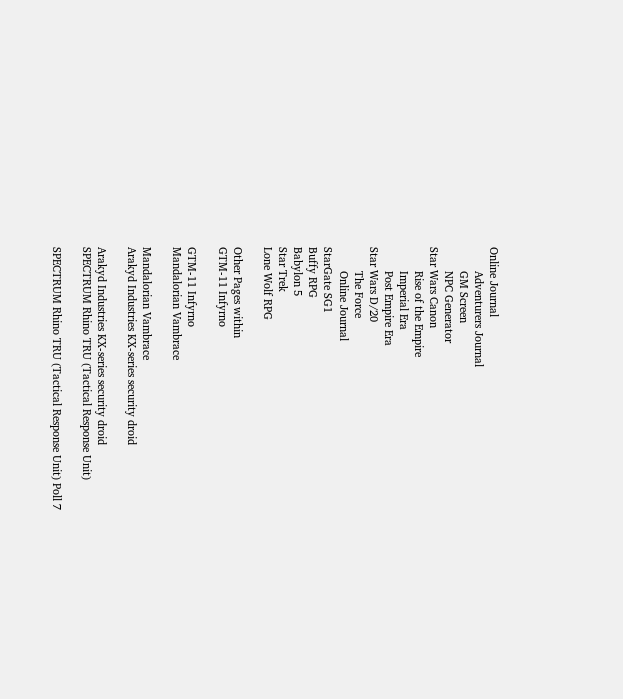Online Journal
        Adventurers Journal
        GM Screen
        NPC Generator
Star Wars Canon
        Rise of the Empire
        Imperial Era
        Post Empire Era
Star Wars D/20
        The Force
        Online Journal
StarGate SG1
Buffy RPG
Babylon 5
Star Trek
Lone Wolf RPG

Other Pages within
GTM-11 Infyrno

GTM-11 Infyrno
Mandalorian Vambrace

Mandalorian Vambrace
Arakyd Industries KX-series security droid

Arakyd Industries KX-series security droid
SPECTRUM Rhino TRU (Tactical Response Unit)

SPECTRUM Rhino TRU (Tactical Response Unit) Poll 7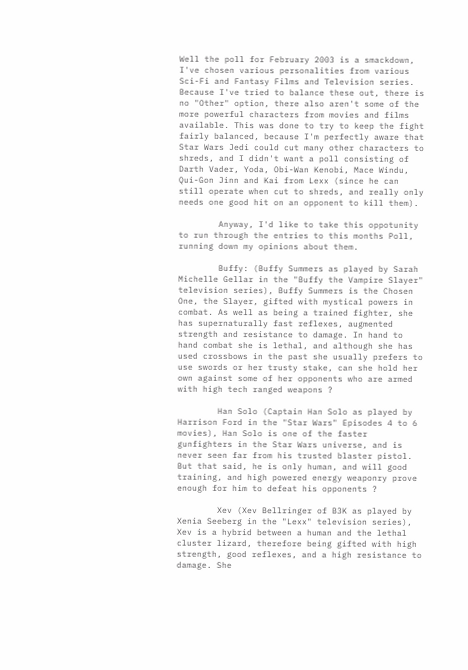Well the poll for February 2003 is a smackdown, I've chosen various personalities from various Sci-Fi and Fantasy Films and Television series. Because I've tried to balance these out, there is no "Other" option, there also aren't some of the more powerful characters from movies and films available. This was done to try to keep the fight fairly balanced, because I'm perfectly aware that Star Wars Jedi could cut many other characters to shreds, and I didn't want a poll consisting of Darth Vader, Yoda, Obi-Wan Kenobi, Mace Windu, Qui-Gon Jinn and Kai from Lexx (since he can still operate when cut to shreds, and really only needs one good hit on an opponent to kill them).

        Anyway, I'd like to take this oppotunity to run through the entries to this months Poll, running down my opinions about them.

        Buffy: (Buffy Summers as played by Sarah Michelle Gellar in the "Buffy the Vampire Slayer" television series), Buffy Summers is the Chosen One, the Slayer, gifted with mystical powers in combat. As well as being a trained fighter, she has supernaturally fast reflexes, augmented strength and resistance to damage. In hand to hand combat she is lethal, and although she has used crossbows in the past she usually prefers to use swords or her trusty stake, can she hold her own against some of her opponents who are armed with high tech ranged weapons ?

        Han Solo (Captain Han Solo as played by Harrison Ford in the "Star Wars" Episodes 4 to 6 movies), Han Solo is one of the faster gunfighters in the Star Wars universe, and is never seen far from his trusted blaster pistol. But that said, he is only human, and will good training, and high powered energy weaponry prove enough for him to defeat his opponents ?

        Xev (Xev Bellringer of B3K as played by Xenia Seeberg in the "Lexx" television series), Xev is a hybrid between a human and the lethal cluster lizard, therefore being gifted with high strength, good reflexes, and a high resistance to damage. She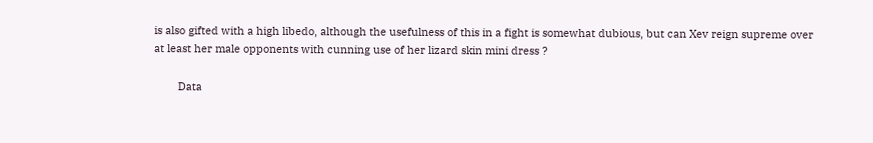is also gifted with a high libedo, although the usefulness of this in a fight is somewhat dubious, but can Xev reign supreme over at least her male opponents with cunning use of her lizard skin mini dress ?

        Data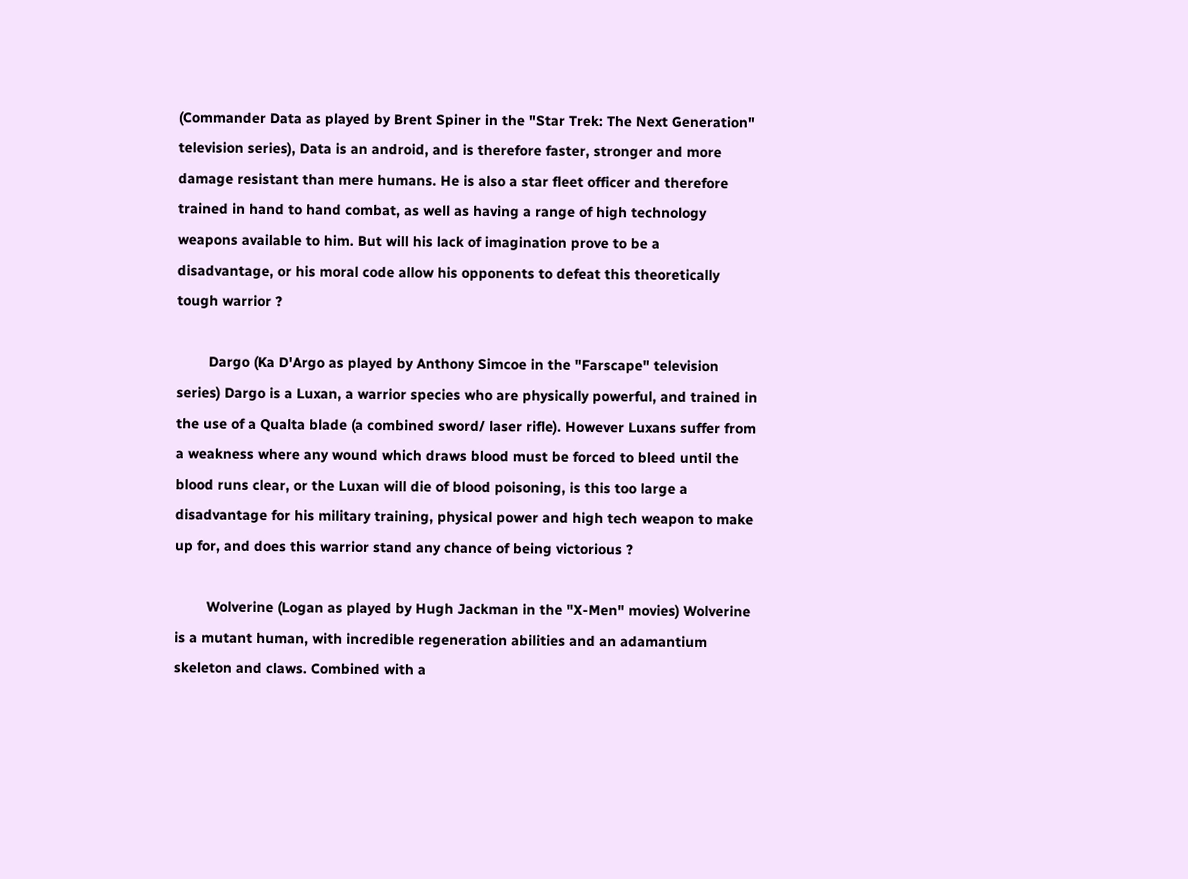(Commander Data as played by Brent Spiner in the "Star Trek: The Next Generation" television series), Data is an android, and is therefore faster, stronger and more damage resistant than mere humans. He is also a star fleet officer and therefore trained in hand to hand combat, as well as having a range of high technology weapons available to him. But will his lack of imagination prove to be a disadvantage, or his moral code allow his opponents to defeat this theoretically tough warrior ?

        Dargo (Ka D'Argo as played by Anthony Simcoe in the "Farscape" television series) Dargo is a Luxan, a warrior species who are physically powerful, and trained in the use of a Qualta blade (a combined sword/ laser rifle). However Luxans suffer from a weakness where any wound which draws blood must be forced to bleed until the blood runs clear, or the Luxan will die of blood poisoning, is this too large a disadvantage for his military training, physical power and high tech weapon to make up for, and does this warrior stand any chance of being victorious ?

        Wolverine (Logan as played by Hugh Jackman in the "X-Men" movies) Wolverine is a mutant human, with incredible regeneration abilities and an adamantium skeleton and claws. Combined with a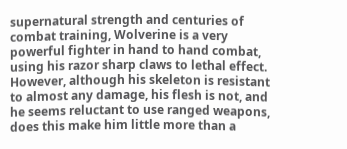supernatural strength and centuries of combat training, Wolverine is a very powerful fighter in hand to hand combat, using his razor sharp claws to lethal effect. However, although his skeleton is resistant to almost any damage, his flesh is not, and he seems reluctant to use ranged weapons, does this make him little more than a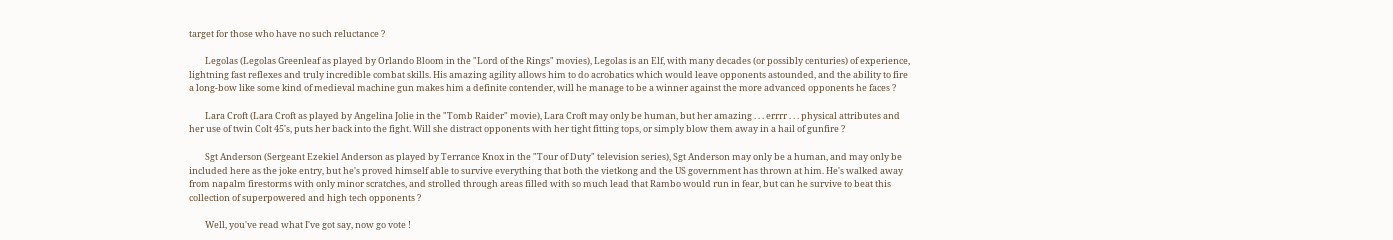target for those who have no such reluctance ?

        Legolas (Legolas Greenleaf as played by Orlando Bloom in the "Lord of the Rings" movies), Legolas is an Elf, with many decades (or possibly centuries) of experience, lightning fast reflexes and truly incredible combat skills. His amazing agility allows him to do acrobatics which would leave opponents astounded, and the ability to fire a long-bow like some kind of medieval machine gun makes him a definite contender, will he manage to be a winner against the more advanced opponents he faces ?

        Lara Croft (Lara Croft as played by Angelina Jolie in the "Tomb Raider" movie), Lara Croft may only be human, but her amazing . . . errrr . . . physical attributes and her use of twin Colt 45's, puts her back into the fight. Will she distract opponents with her tight fitting tops, or simply blow them away in a hail of gunfire ?

        Sgt Anderson (Sergeant Ezekiel Anderson as played by Terrance Knox in the "Tour of Duty" television series), Sgt Anderson may only be a human, and may only be included here as the joke entry, but he's proved himself able to survive everything that both the vietkong and the US government has thrown at him. He's walked away from napalm firestorms with only minor scratches, and strolled through areas filled with so much lead that Rambo would run in fear, but can he survive to beat this collection of superpowered and high tech opponents ?

        Well, you've read what I've got say, now go vote !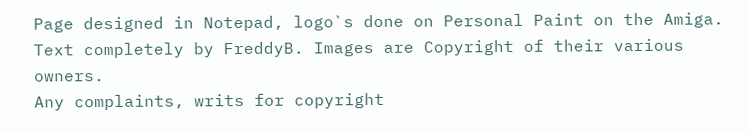Page designed in Notepad, logo`s done on Personal Paint on the Amiga.
Text completely by FreddyB. Images are Copyright of their various owners.
Any complaints, writs for copyright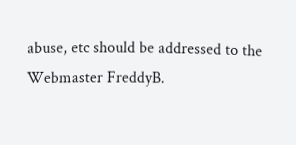abuse, etc should be addressed to the Webmaster FreddyB.